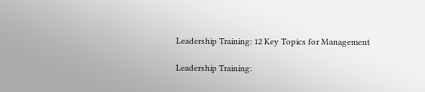Leadership Training: 12 Key Topics for Management

Leadership Training: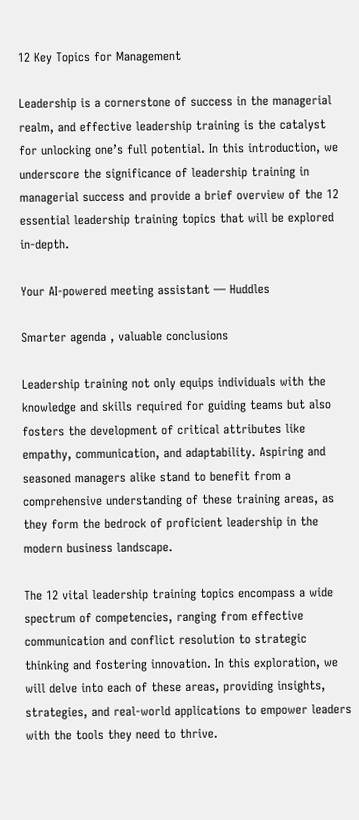12 Key Topics for Management

Leadership is a cornerstone of success in the managerial realm, and effective leadership training is the catalyst for unlocking one’s full potential. In this introduction, we underscore the significance of leadership training in managerial success and provide a brief overview of the 12 essential leadership training topics that will be explored in-depth.

Your AI-powered meeting assistant — Huddles

Smarter agenda , valuable conclusions

Leadership training not only equips individuals with the knowledge and skills required for guiding teams but also fosters the development of critical attributes like empathy, communication, and adaptability. Aspiring and seasoned managers alike stand to benefit from a comprehensive understanding of these training areas, as they form the bedrock of proficient leadership in the modern business landscape.

The 12 vital leadership training topics encompass a wide spectrum of competencies, ranging from effective communication and conflict resolution to strategic thinking and fostering innovation. In this exploration, we will delve into each of these areas, providing insights, strategies, and real-world applications to empower leaders with the tools they need to thrive.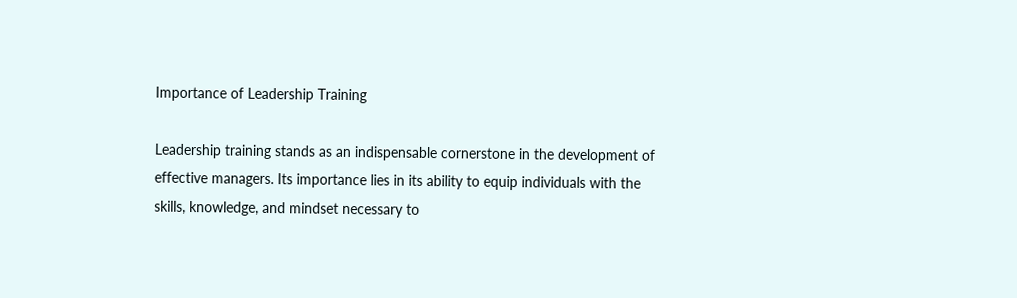Importance of Leadership Training

Leadership training stands as an indispensable cornerstone in the development of effective managers. Its importance lies in its ability to equip individuals with the skills, knowledge, and mindset necessary to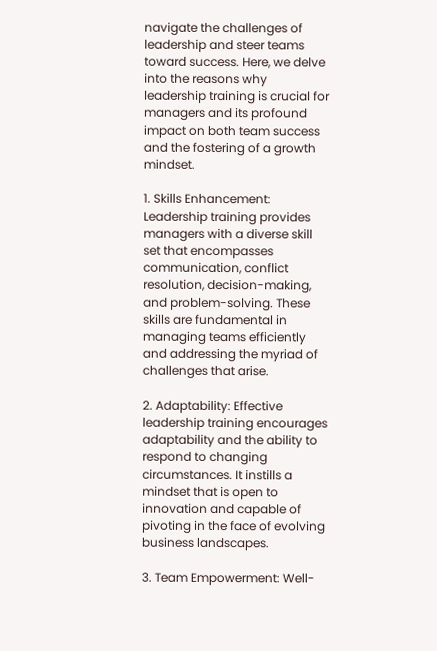navigate the challenges of leadership and steer teams toward success. Here, we delve into the reasons why leadership training is crucial for managers and its profound impact on both team success and the fostering of a growth mindset.

1. Skills Enhancement: Leadership training provides managers with a diverse skill set that encompasses communication, conflict resolution, decision-making, and problem-solving. These skills are fundamental in managing teams efficiently and addressing the myriad of challenges that arise.

2. Adaptability: Effective leadership training encourages adaptability and the ability to respond to changing circumstances. It instills a mindset that is open to innovation and capable of pivoting in the face of evolving business landscapes.

3. Team Empowerment: Well-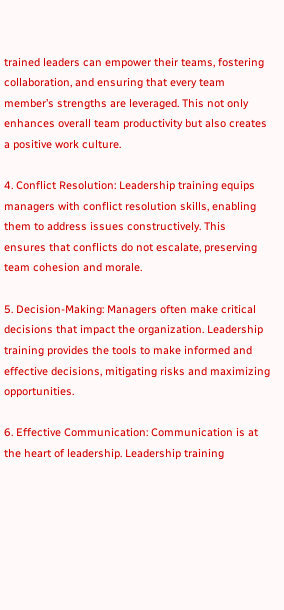trained leaders can empower their teams, fostering collaboration, and ensuring that every team member’s strengths are leveraged. This not only enhances overall team productivity but also creates a positive work culture.

4. Conflict Resolution: Leadership training equips managers with conflict resolution skills, enabling them to address issues constructively. This ensures that conflicts do not escalate, preserving team cohesion and morale.

5. Decision-Making: Managers often make critical decisions that impact the organization. Leadership training provides the tools to make informed and effective decisions, mitigating risks and maximizing opportunities.

6. Effective Communication: Communication is at the heart of leadership. Leadership training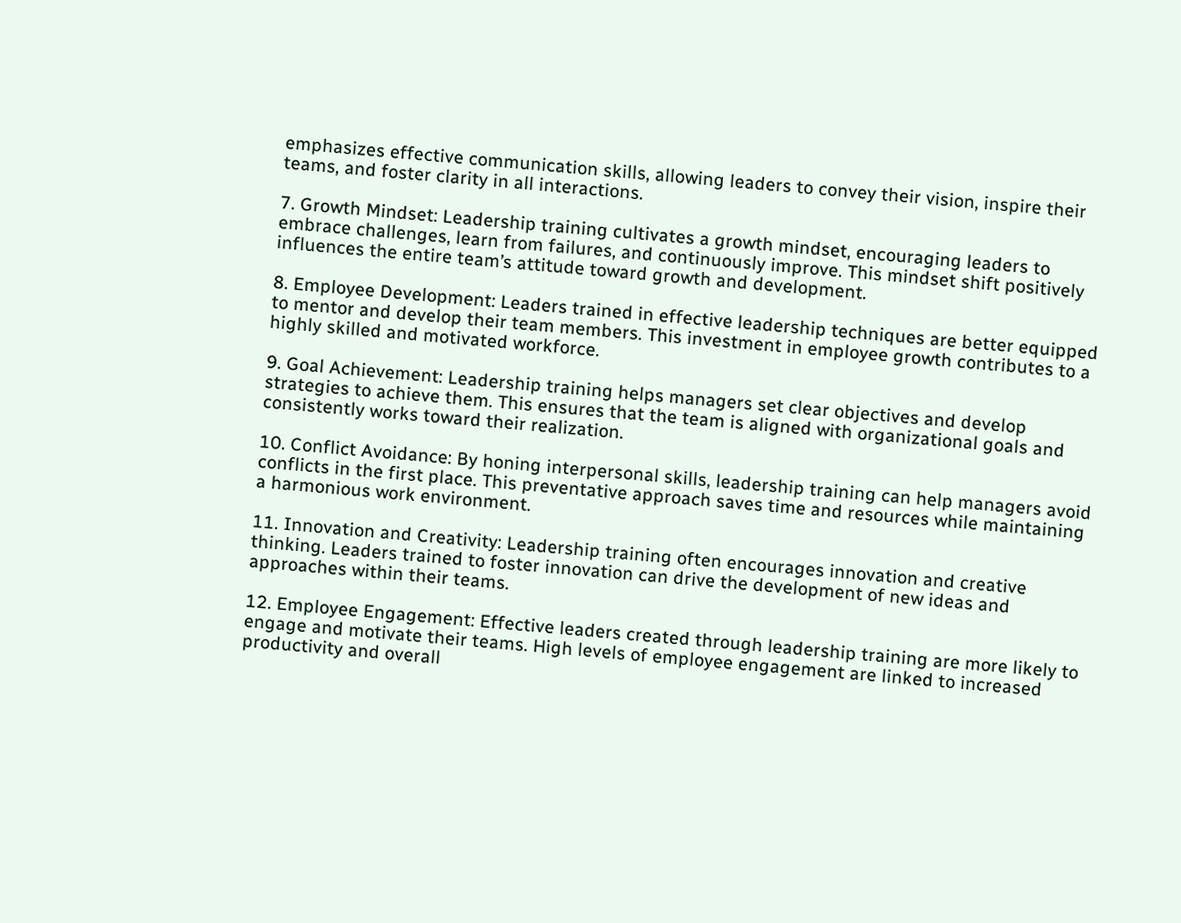emphasizes effective communication skills, allowing leaders to convey their vision, inspire their teams, and foster clarity in all interactions.

7. Growth Mindset: Leadership training cultivates a growth mindset, encouraging leaders to embrace challenges, learn from failures, and continuously improve. This mindset shift positively influences the entire team’s attitude toward growth and development.

8. Employee Development: Leaders trained in effective leadership techniques are better equipped to mentor and develop their team members. This investment in employee growth contributes to a highly skilled and motivated workforce.

9. Goal Achievement: Leadership training helps managers set clear objectives and develop strategies to achieve them. This ensures that the team is aligned with organizational goals and consistently works toward their realization.

10. Conflict Avoidance: By honing interpersonal skills, leadership training can help managers avoid conflicts in the first place. This preventative approach saves time and resources while maintaining a harmonious work environment.

11. Innovation and Creativity: Leadership training often encourages innovation and creative thinking. Leaders trained to foster innovation can drive the development of new ideas and approaches within their teams.

12. Employee Engagement: Effective leaders created through leadership training are more likely to engage and motivate their teams. High levels of employee engagement are linked to increased productivity and overall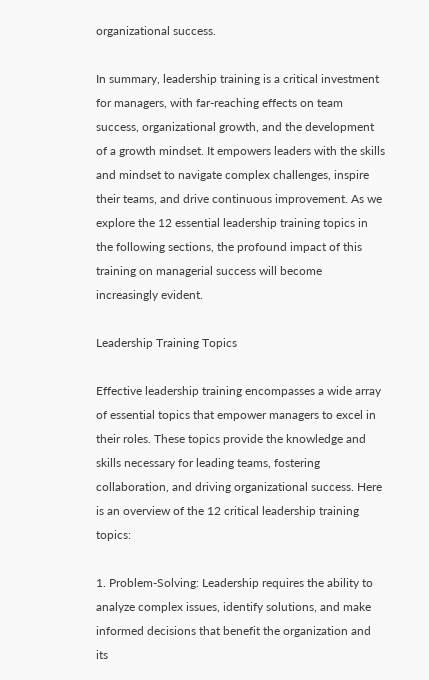organizational success.

In summary, leadership training is a critical investment for managers, with far-reaching effects on team success, organizational growth, and the development of a growth mindset. It empowers leaders with the skills and mindset to navigate complex challenges, inspire their teams, and drive continuous improvement. As we explore the 12 essential leadership training topics in the following sections, the profound impact of this training on managerial success will become increasingly evident.

Leadership Training Topics

Effective leadership training encompasses a wide array of essential topics that empower managers to excel in their roles. These topics provide the knowledge and skills necessary for leading teams, fostering collaboration, and driving organizational success. Here is an overview of the 12 critical leadership training topics:

1. Problem-Solving: Leadership requires the ability to analyze complex issues, identify solutions, and make informed decisions that benefit the organization and its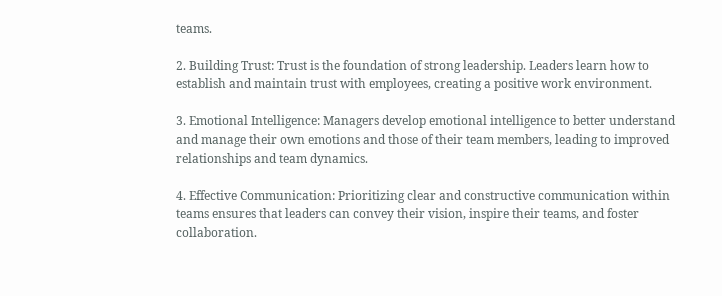teams.

2. Building Trust: Trust is the foundation of strong leadership. Leaders learn how to establish and maintain trust with employees, creating a positive work environment.

3. Emotional Intelligence: Managers develop emotional intelligence to better understand and manage their own emotions and those of their team members, leading to improved relationships and team dynamics.

4. Effective Communication: Prioritizing clear and constructive communication within teams ensures that leaders can convey their vision, inspire their teams, and foster collaboration.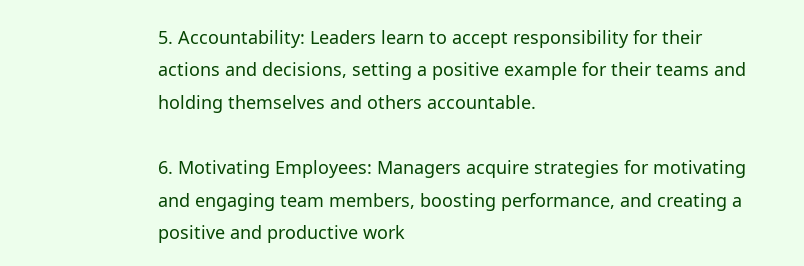5. Accountability: Leaders learn to accept responsibility for their actions and decisions, setting a positive example for their teams and holding themselves and others accountable.

6. Motivating Employees: Managers acquire strategies for motivating and engaging team members, boosting performance, and creating a positive and productive work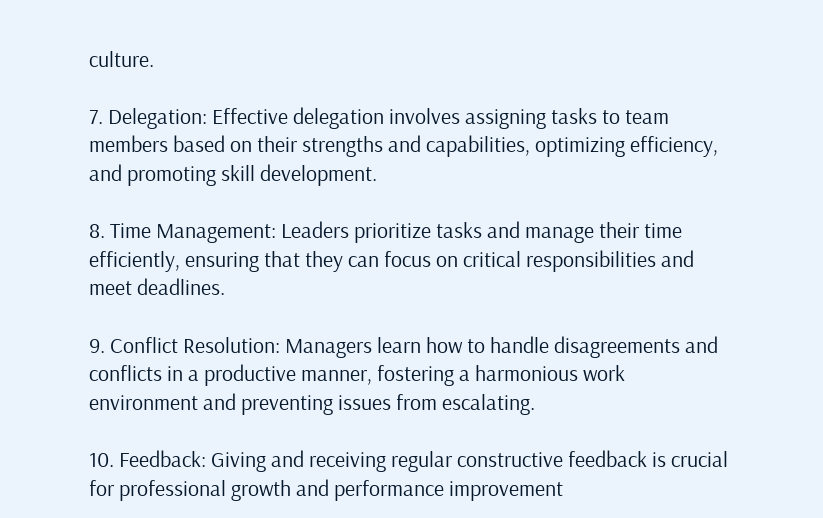culture.

7. Delegation: Effective delegation involves assigning tasks to team members based on their strengths and capabilities, optimizing efficiency, and promoting skill development.

8. Time Management: Leaders prioritize tasks and manage their time efficiently, ensuring that they can focus on critical responsibilities and meet deadlines.

9. Conflict Resolution: Managers learn how to handle disagreements and conflicts in a productive manner, fostering a harmonious work environment and preventing issues from escalating.

10. Feedback: Giving and receiving regular constructive feedback is crucial for professional growth and performance improvement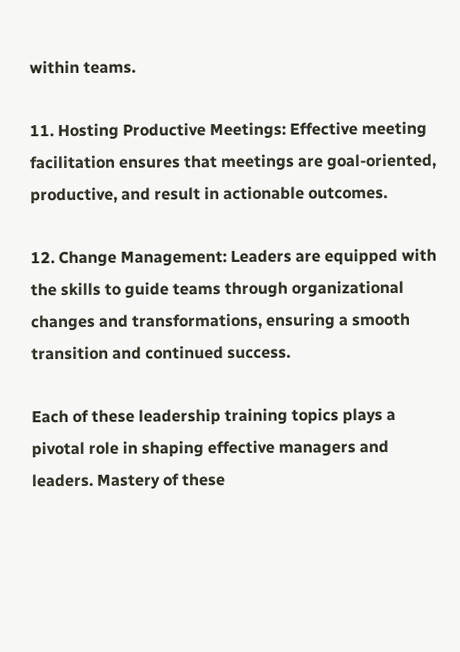within teams.

11. Hosting Productive Meetings: Effective meeting facilitation ensures that meetings are goal-oriented, productive, and result in actionable outcomes.

12. Change Management: Leaders are equipped with the skills to guide teams through organizational changes and transformations, ensuring a smooth transition and continued success.

Each of these leadership training topics plays a pivotal role in shaping effective managers and leaders. Mastery of these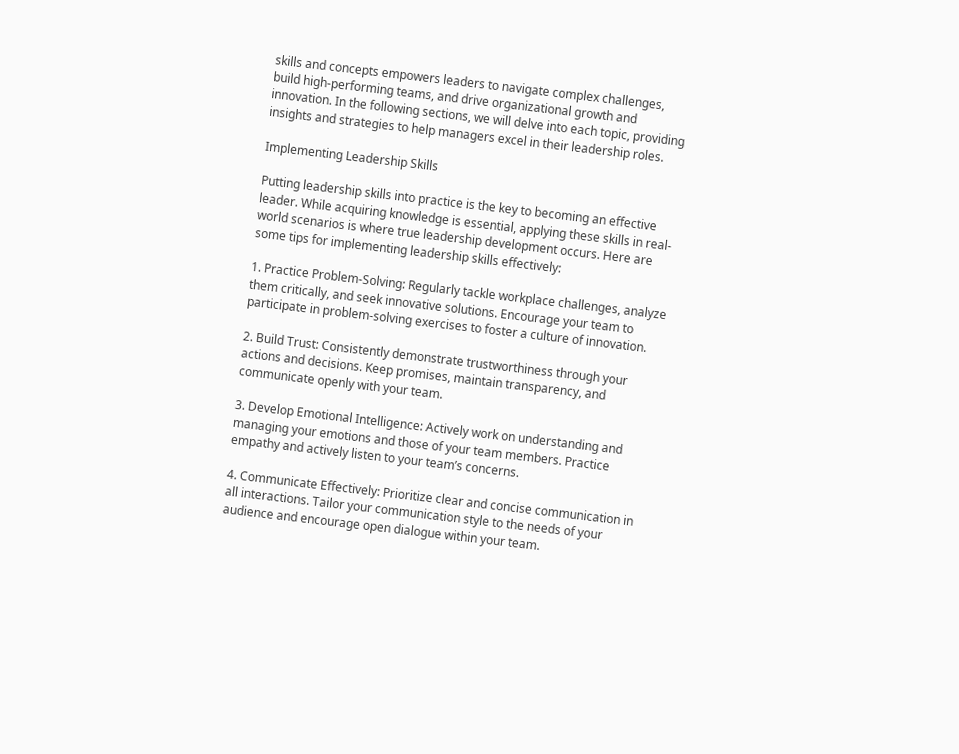skills and concepts empowers leaders to navigate complex challenges, build high-performing teams, and drive organizational growth and innovation. In the following sections, we will delve into each topic, providing insights and strategies to help managers excel in their leadership roles.

Implementing Leadership Skills

Putting leadership skills into practice is the key to becoming an effective leader. While acquiring knowledge is essential, applying these skills in real-world scenarios is where true leadership development occurs. Here are some tips for implementing leadership skills effectively:

1. Practice Problem-Solving: Regularly tackle workplace challenges, analyze them critically, and seek innovative solutions. Encourage your team to participate in problem-solving exercises to foster a culture of innovation.

2. Build Trust: Consistently demonstrate trustworthiness through your actions and decisions. Keep promises, maintain transparency, and communicate openly with your team.

3. Develop Emotional Intelligence: Actively work on understanding and managing your emotions and those of your team members. Practice empathy and actively listen to your team’s concerns.

4. Communicate Effectively: Prioritize clear and concise communication in all interactions. Tailor your communication style to the needs of your audience and encourage open dialogue within your team.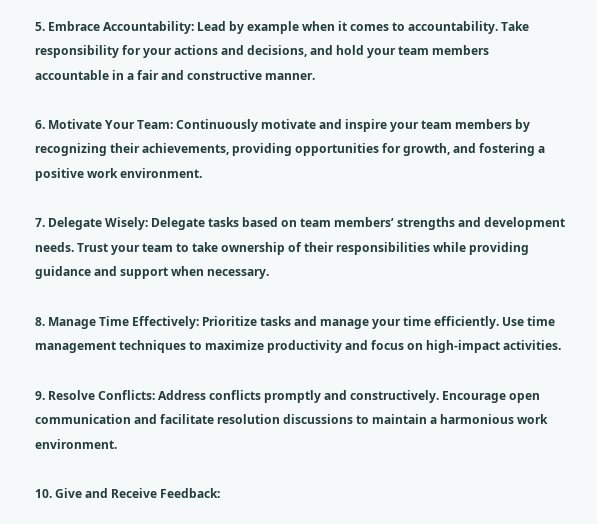5. Embrace Accountability: Lead by example when it comes to accountability. Take responsibility for your actions and decisions, and hold your team members accountable in a fair and constructive manner.

6. Motivate Your Team: Continuously motivate and inspire your team members by recognizing their achievements, providing opportunities for growth, and fostering a positive work environment.

7. Delegate Wisely: Delegate tasks based on team members’ strengths and development needs. Trust your team to take ownership of their responsibilities while providing guidance and support when necessary.

8. Manage Time Effectively: Prioritize tasks and manage your time efficiently. Use time management techniques to maximize productivity and focus on high-impact activities.

9. Resolve Conflicts: Address conflicts promptly and constructively. Encourage open communication and facilitate resolution discussions to maintain a harmonious work environment.

10. Give and Receive Feedback: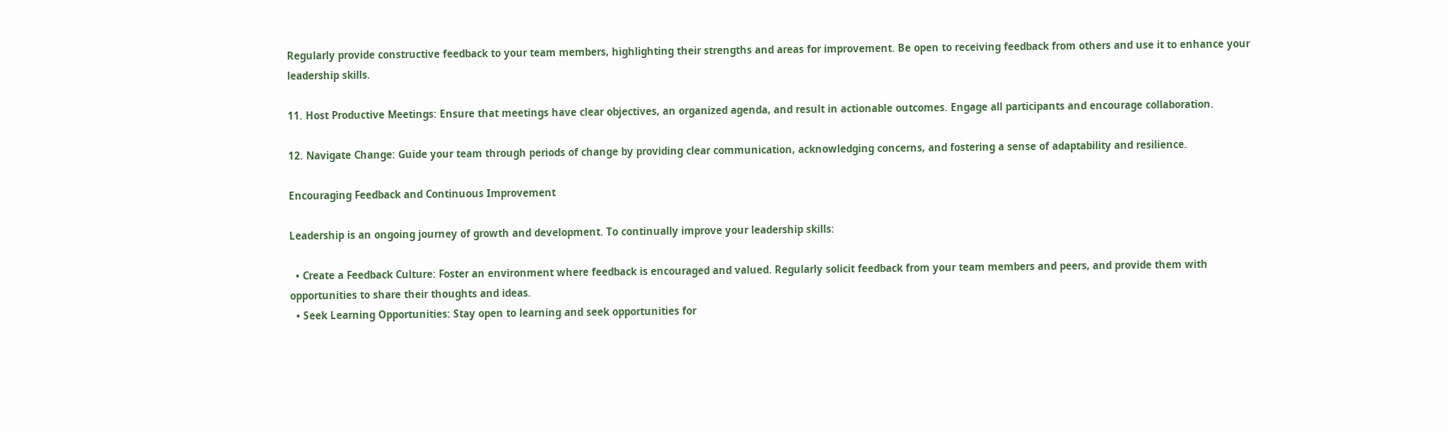Regularly provide constructive feedback to your team members, highlighting their strengths and areas for improvement. Be open to receiving feedback from others and use it to enhance your leadership skills.

11. Host Productive Meetings: Ensure that meetings have clear objectives, an organized agenda, and result in actionable outcomes. Engage all participants and encourage collaboration.

12. Navigate Change: Guide your team through periods of change by providing clear communication, acknowledging concerns, and fostering a sense of adaptability and resilience.

Encouraging Feedback and Continuous Improvement

Leadership is an ongoing journey of growth and development. To continually improve your leadership skills:

  • Create a Feedback Culture: Foster an environment where feedback is encouraged and valued. Regularly solicit feedback from your team members and peers, and provide them with opportunities to share their thoughts and ideas.
  • Seek Learning Opportunities: Stay open to learning and seek opportunities for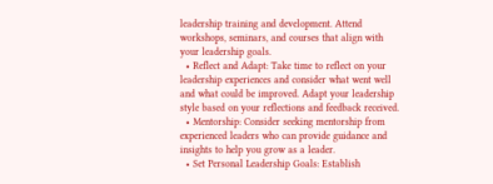leadership training and development. Attend workshops, seminars, and courses that align with your leadership goals.
  • Reflect and Adapt: Take time to reflect on your leadership experiences and consider what went well and what could be improved. Adapt your leadership style based on your reflections and feedback received.
  • Mentorship: Consider seeking mentorship from experienced leaders who can provide guidance and insights to help you grow as a leader.
  • Set Personal Leadership Goals: Establish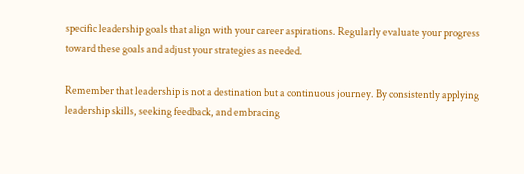specific leadership goals that align with your career aspirations. Regularly evaluate your progress toward these goals and adjust your strategies as needed.

Remember that leadership is not a destination but a continuous journey. By consistently applying leadership skills, seeking feedback, and embracing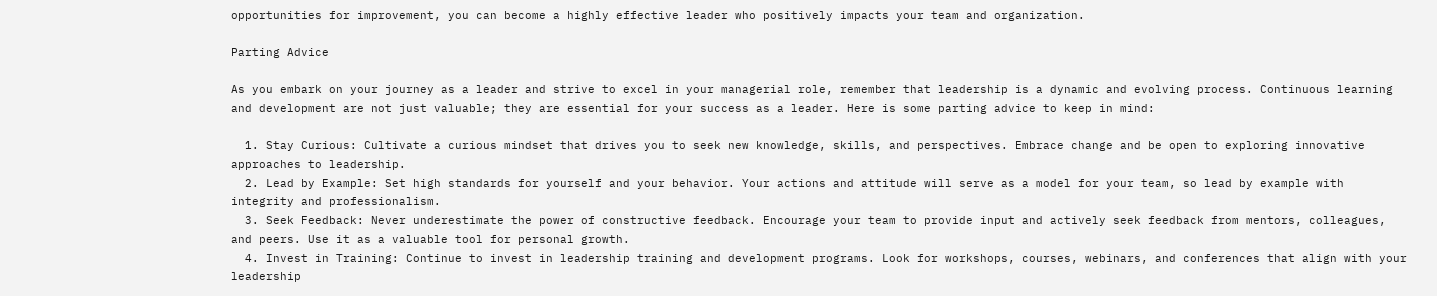opportunities for improvement, you can become a highly effective leader who positively impacts your team and organization.

Parting Advice

As you embark on your journey as a leader and strive to excel in your managerial role, remember that leadership is a dynamic and evolving process. Continuous learning and development are not just valuable; they are essential for your success as a leader. Here is some parting advice to keep in mind:

  1. Stay Curious: Cultivate a curious mindset that drives you to seek new knowledge, skills, and perspectives. Embrace change and be open to exploring innovative approaches to leadership.
  2. Lead by Example: Set high standards for yourself and your behavior. Your actions and attitude will serve as a model for your team, so lead by example with integrity and professionalism.
  3. Seek Feedback: Never underestimate the power of constructive feedback. Encourage your team to provide input and actively seek feedback from mentors, colleagues, and peers. Use it as a valuable tool for personal growth.
  4. Invest in Training: Continue to invest in leadership training and development programs. Look for workshops, courses, webinars, and conferences that align with your leadership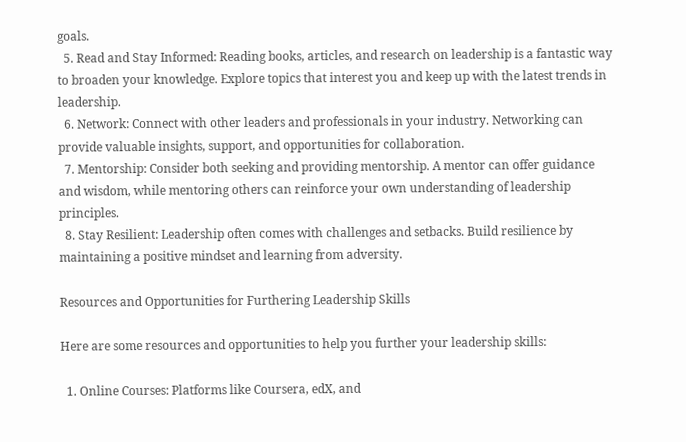goals.
  5. Read and Stay Informed: Reading books, articles, and research on leadership is a fantastic way to broaden your knowledge. Explore topics that interest you and keep up with the latest trends in leadership.
  6. Network: Connect with other leaders and professionals in your industry. Networking can provide valuable insights, support, and opportunities for collaboration.
  7. Mentorship: Consider both seeking and providing mentorship. A mentor can offer guidance and wisdom, while mentoring others can reinforce your own understanding of leadership principles.
  8. Stay Resilient: Leadership often comes with challenges and setbacks. Build resilience by maintaining a positive mindset and learning from adversity.

Resources and Opportunities for Furthering Leadership Skills

Here are some resources and opportunities to help you further your leadership skills:

  1. Online Courses: Platforms like Coursera, edX, and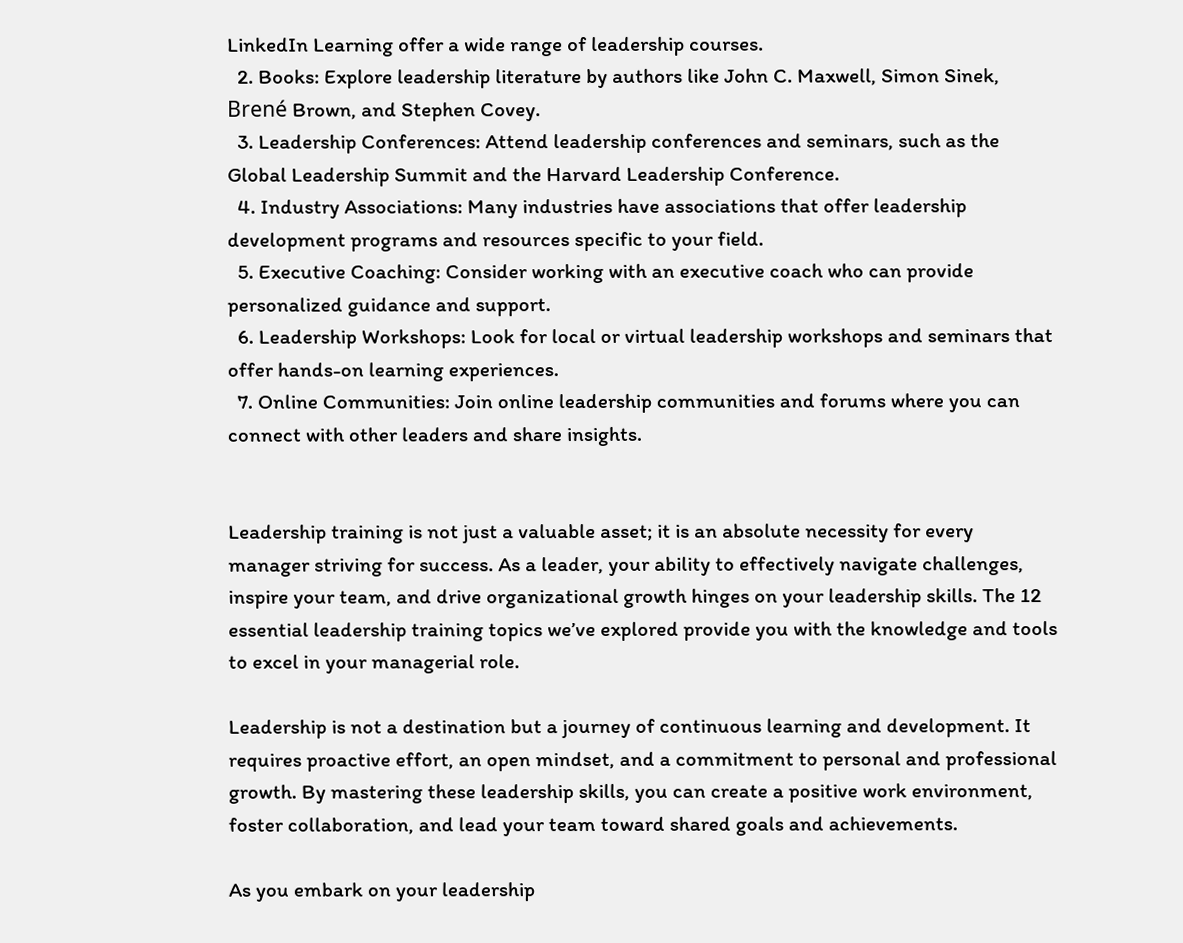LinkedIn Learning offer a wide range of leadership courses.
  2. Books: Explore leadership literature by authors like John C. Maxwell, Simon Sinek, Brené Brown, and Stephen Covey.
  3. Leadership Conferences: Attend leadership conferences and seminars, such as the Global Leadership Summit and the Harvard Leadership Conference.
  4. Industry Associations: Many industries have associations that offer leadership development programs and resources specific to your field.
  5. Executive Coaching: Consider working with an executive coach who can provide personalized guidance and support.
  6. Leadership Workshops: Look for local or virtual leadership workshops and seminars that offer hands-on learning experiences.
  7. Online Communities: Join online leadership communities and forums where you can connect with other leaders and share insights.


Leadership training is not just a valuable asset; it is an absolute necessity for every manager striving for success. As a leader, your ability to effectively navigate challenges, inspire your team, and drive organizational growth hinges on your leadership skills. The 12 essential leadership training topics we’ve explored provide you with the knowledge and tools to excel in your managerial role.

Leadership is not a destination but a journey of continuous learning and development. It requires proactive effort, an open mindset, and a commitment to personal and professional growth. By mastering these leadership skills, you can create a positive work environment, foster collaboration, and lead your team toward shared goals and achievements.

As you embark on your leadership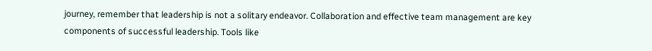journey, remember that leadership is not a solitary endeavor. Collaboration and effective team management are key components of successful leadership. Tools like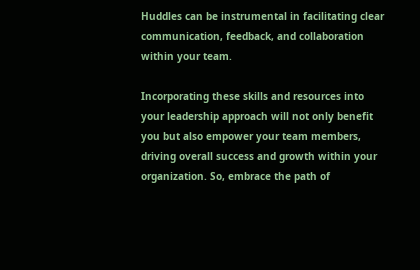Huddles can be instrumental in facilitating clear communication, feedback, and collaboration within your team.

Incorporating these skills and resources into your leadership approach will not only benefit you but also empower your team members, driving overall success and growth within your organization. So, embrace the path of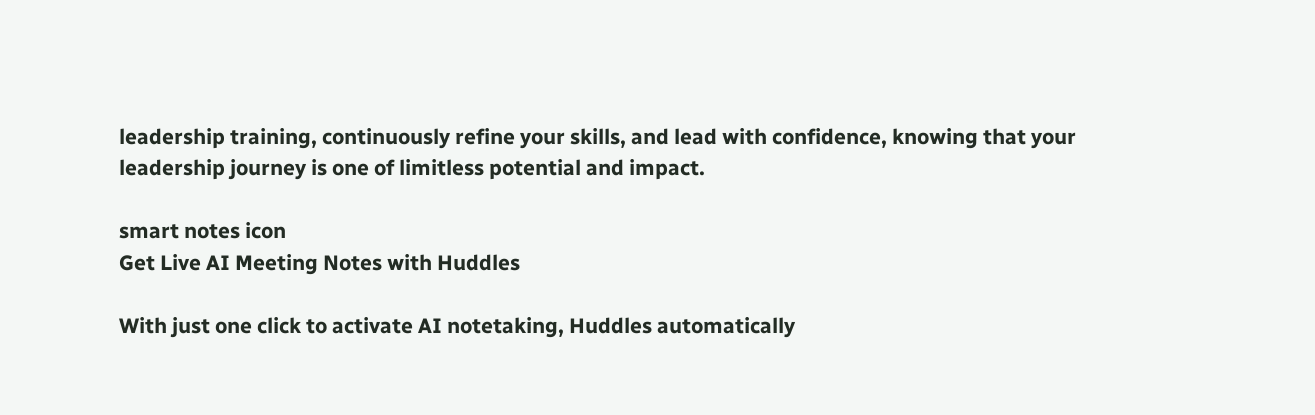leadership training, continuously refine your skills, and lead with confidence, knowing that your leadership journey is one of limitless potential and impact.

smart notes icon
Get Live AI Meeting Notes with Huddles

With just one click to activate AI notetaking, Huddles automatically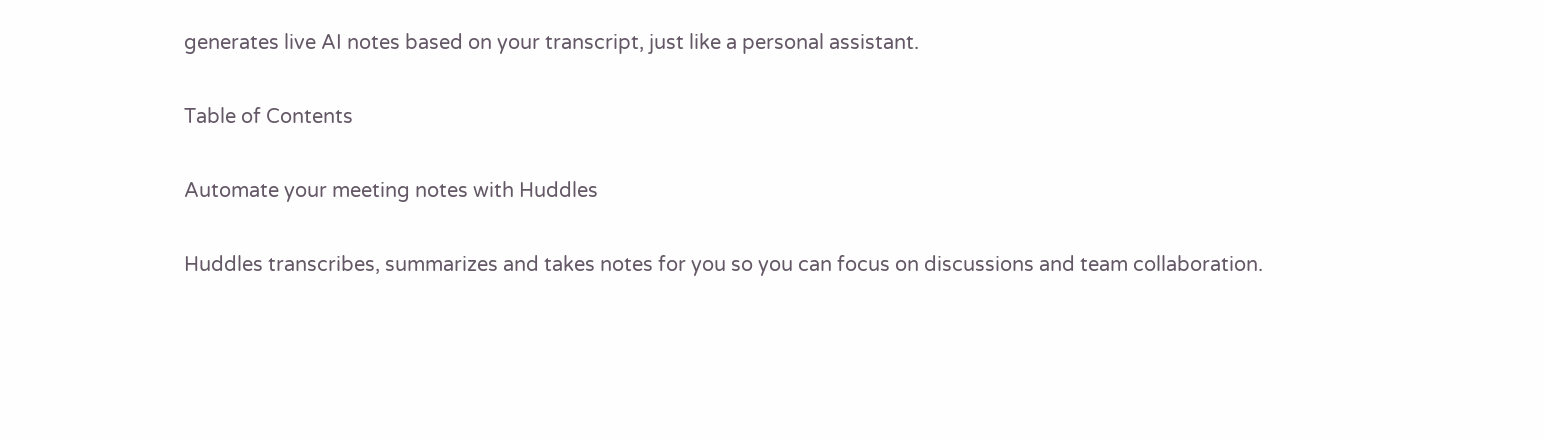generates live AI notes based on your transcript, just like a personal assistant.

Table of Contents

Automate your meeting notes with Huddles

Huddles transcribes, summarizes and takes notes for you so you can focus on discussions and team collaboration.